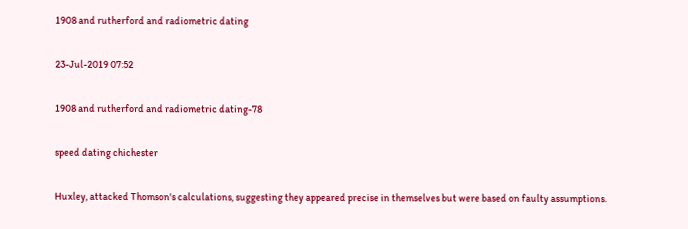1908 and rutherford and radiometric dating

23-Jul-2019 07:52

1908 and rutherford and radiometric dating-78

speed dating chichester

Huxley, attacked Thomson's calculations, suggesting they appeared precise in themselves but were based on faulty assumptions.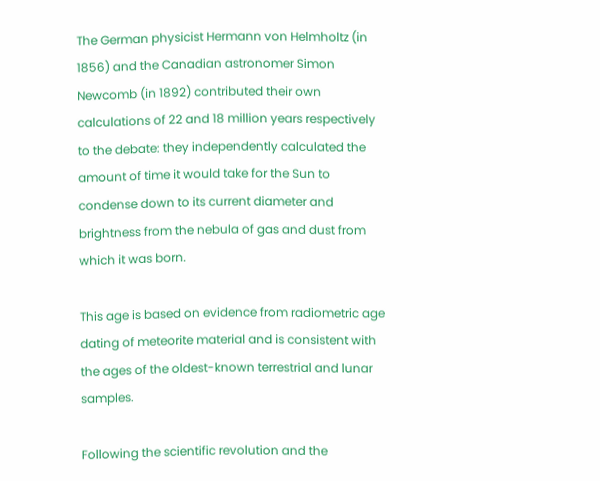The German physicist Hermann von Helmholtz (in 1856) and the Canadian astronomer Simon Newcomb (in 1892) contributed their own calculations of 22 and 18 million years respectively to the debate: they independently calculated the amount of time it would take for the Sun to condense down to its current diameter and brightness from the nebula of gas and dust from which it was born.

This age is based on evidence from radiometric age dating of meteorite material and is consistent with the ages of the oldest-known terrestrial and lunar samples.

Following the scientific revolution and the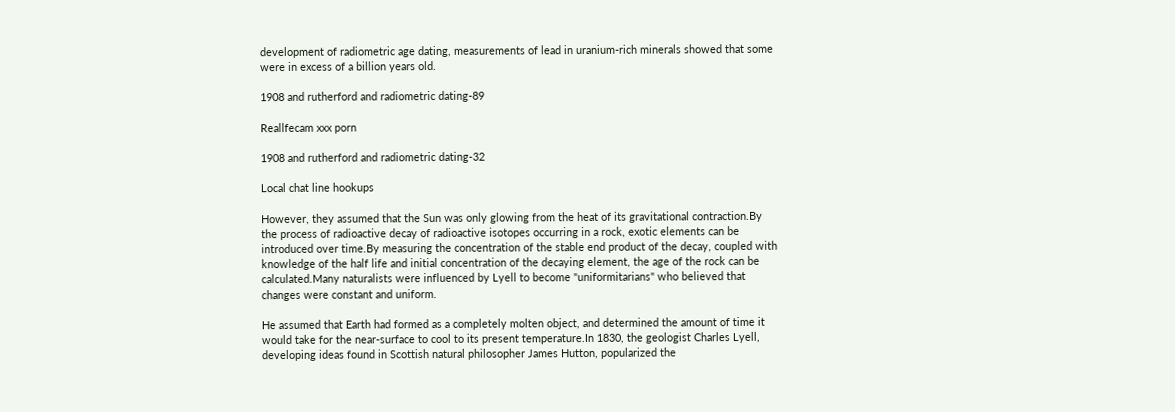development of radiometric age dating, measurements of lead in uranium-rich minerals showed that some were in excess of a billion years old.

1908 and rutherford and radiometric dating-89

Reallfecam xxx porn

1908 and rutherford and radiometric dating-32

Local chat line hookups

However, they assumed that the Sun was only glowing from the heat of its gravitational contraction.By the process of radioactive decay of radioactive isotopes occurring in a rock, exotic elements can be introduced over time.By measuring the concentration of the stable end product of the decay, coupled with knowledge of the half life and initial concentration of the decaying element, the age of the rock can be calculated.Many naturalists were influenced by Lyell to become "uniformitarians" who believed that changes were constant and uniform.

He assumed that Earth had formed as a completely molten object, and determined the amount of time it would take for the near-surface to cool to its present temperature.In 1830, the geologist Charles Lyell, developing ideas found in Scottish natural philosopher James Hutton, popularized the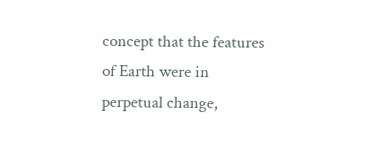concept that the features of Earth were in perpetual change,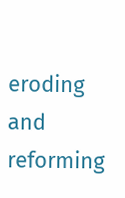eroding and reforming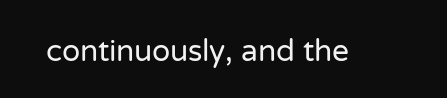continuously, and the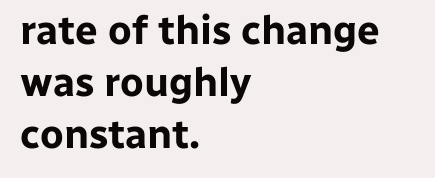rate of this change was roughly constant.